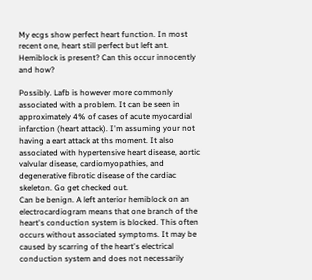My ecgs show perfect heart function. In most recent one, heart still perfect but left ant. Hemiblock is present? Can this occur innocently and how?

Possibly. Lafb is however more commonly associated with a problem. It can be seen in approximately 4% of cases of acute myocardial infarction (heart attack). I'm assuming your not having a eart attack at ths moment. It also associated with hypertensive heart disease, aortic valvular disease, cardiomyopathies, and degenerative fibrotic disease of the cardiac skeleton. Go get checked out.
Can be benign. A left anterior hemiblock on an electrocardiogram means that one branch of the heart's conduction system is blocked. This often occurs without associated symptoms. It may be caused by scarring of the heart's electrical conduction system and does not necessarily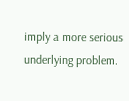imply a more serious underlying problem.